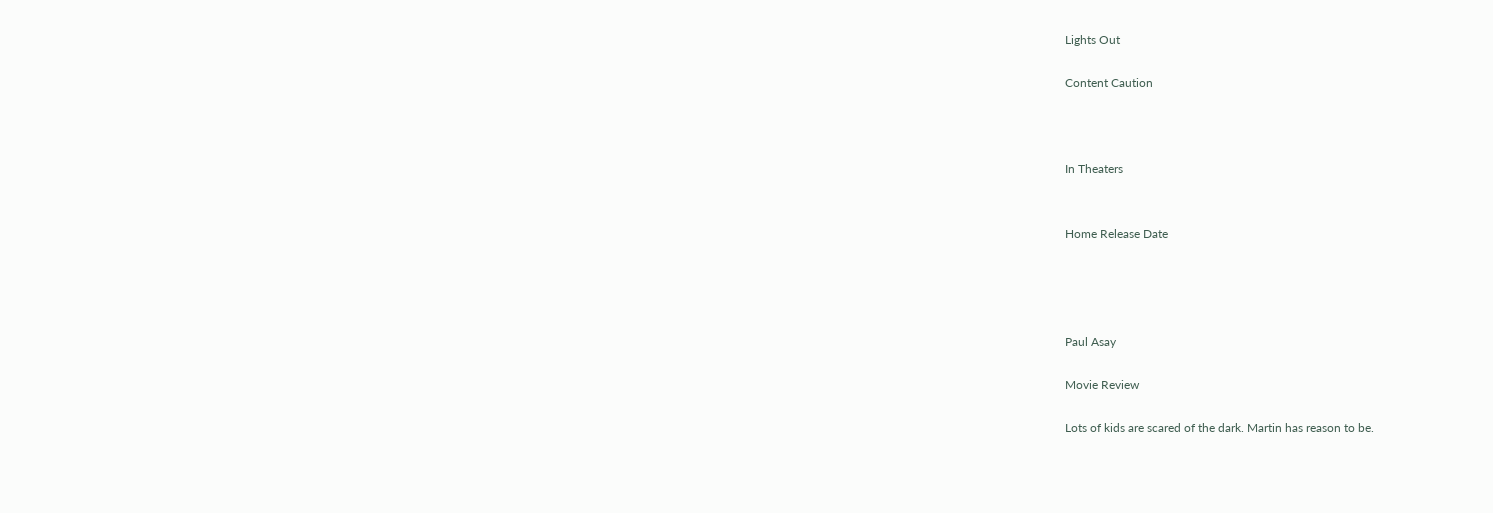Lights Out

Content Caution



In Theaters


Home Release Date




Paul Asay

Movie Review

Lots of kids are scared of the dark. Martin has reason to be.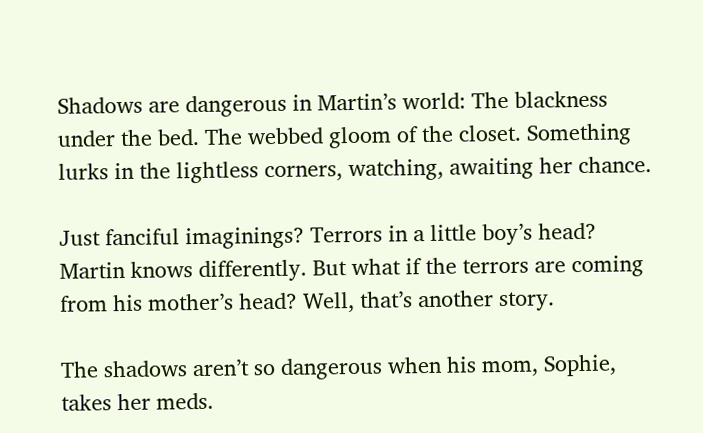Shadows are dangerous in Martin’s world: The blackness under the bed. The webbed gloom of the closet. Something lurks in the lightless corners, watching, awaiting her chance.

Just fanciful imaginings? Terrors in a little boy’s head? Martin knows differently. But what if the terrors are coming from his mother’s head? Well, that’s another story.

The shadows aren’t so dangerous when his mom, Sophie, takes her meds.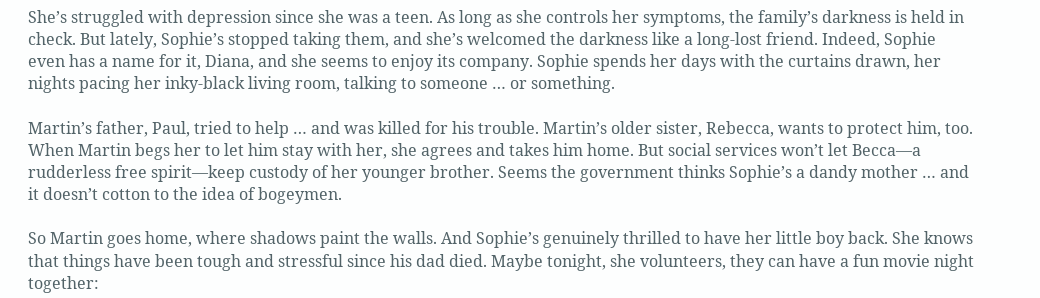She’s struggled with depression since she was a teen. As long as she controls her symptoms, the family’s darkness is held in check. But lately, Sophie’s stopped taking them, and she’s welcomed the darkness like a long-lost friend. Indeed, Sophie even has a name for it, Diana, and she seems to enjoy its company. Sophie spends her days with the curtains drawn, her nights pacing her inky-black living room, talking to someone … or something.

Martin’s father, Paul, tried to help … and was killed for his trouble. Martin’s older sister, Rebecca, wants to protect him, too. When Martin begs her to let him stay with her, she agrees and takes him home. But social services won’t let Becca—a rudderless free spirit—keep custody of her younger brother. Seems the government thinks Sophie’s a dandy mother … and it doesn’t cotton to the idea of bogeymen.

So Martin goes home, where shadows paint the walls. And Sophie’s genuinely thrilled to have her little boy back. She knows that things have been tough and stressful since his dad died. Maybe tonight, she volunteers, they can have a fun movie night together: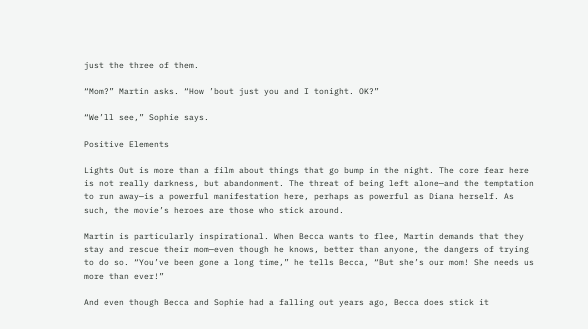just the three of them.

“Mom?” Martin asks. “How ’bout just you and I tonight. OK?”

“We’ll see,” Sophie says.

Positive Elements

Lights Out is more than a film about things that go bump in the night. The core fear here is not really darkness, but abandonment. The threat of being left alone—and the temptation to run away—is a powerful manifestation here, perhaps as powerful as Diana herself. As such, the movie’s heroes are those who stick around.

Martin is particularly inspirational. When Becca wants to flee, Martin demands that they stay and rescue their mom—even though he knows, better than anyone, the dangers of trying to do so. “You’ve been gone a long time,” he tells Becca, “But she’s our mom! She needs us more than ever!”

And even though Becca and Sophie had a falling out years ago, Becca does stick it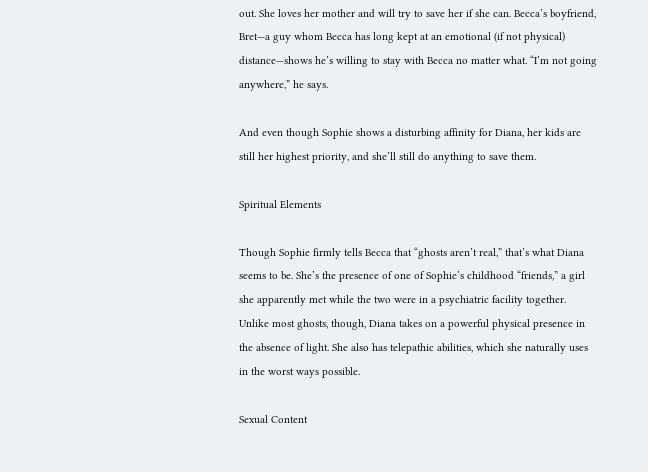out. She loves her mother and will try to save her if she can. Becca’s boyfriend, Bret—a guy whom Becca has long kept at an emotional (if not physical) distance—shows he’s willing to stay with Becca no matter what. “I’m not going anywhere,” he says.

And even though Sophie shows a disturbing affinity for Diana, her kids are still her highest priority, and she’ll still do anything to save them.

Spiritual Elements

Though Sophie firmly tells Becca that “ghosts aren’t real,” that’s what Diana seems to be. She’s the presence of one of Sophie’s childhood “friends,” a girl she apparently met while the two were in a psychiatric facility together. Unlike most ghosts, though, Diana takes on a powerful physical presence in the absence of light. She also has telepathic abilities, which she naturally uses in the worst ways possible.

Sexual Content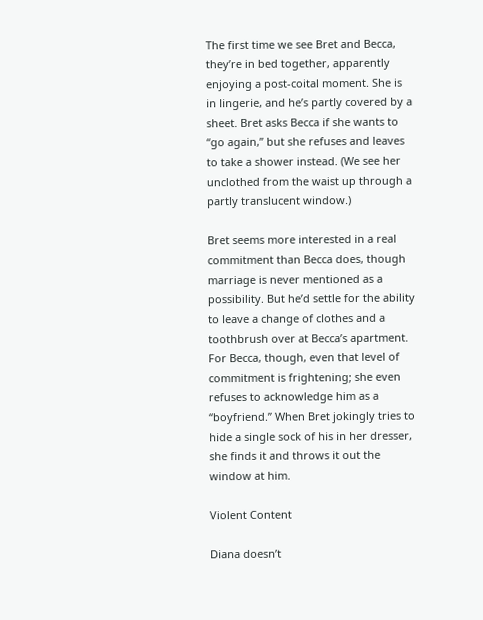The first time we see Bret and Becca, they’re in bed together, apparently enjoying a post-coital moment. She is in lingerie, and he’s partly covered by a sheet. Bret asks Becca if she wants to “go again,” but she refuses and leaves to take a shower instead. (We see her unclothed from the waist up through a partly translucent window.)

Bret seems more interested in a real commitment than Becca does, though marriage is never mentioned as a possibility. But he’d settle for the ability to leave a change of clothes and a toothbrush over at Becca’s apartment. For Becca, though, even that level of commitment is frightening; she even refuses to acknowledge him as a “boyfriend.” When Bret jokingly tries to hide a single sock of his in her dresser, she finds it and throws it out the window at him.

Violent Content

Diana doesn’t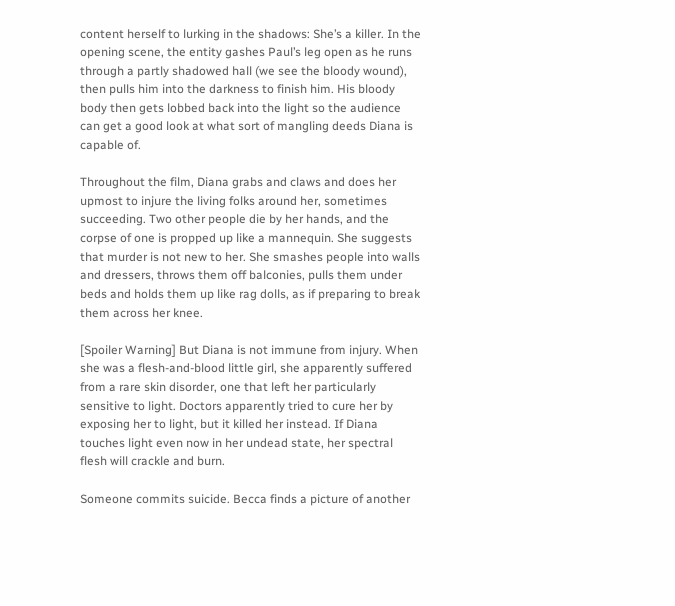content herself to lurking in the shadows: She’s a killer. In the opening scene, the entity gashes Paul’s leg open as he runs through a partly shadowed hall (we see the bloody wound), then pulls him into the darkness to finish him. His bloody body then gets lobbed back into the light so the audience can get a good look at what sort of mangling deeds Diana is capable of.

Throughout the film, Diana grabs and claws and does her upmost to injure the living folks around her, sometimes succeeding. Two other people die by her hands, and the corpse of one is propped up like a mannequin. She suggests that murder is not new to her. She smashes people into walls and dressers, throws them off balconies, pulls them under beds and holds them up like rag dolls, as if preparing to break them across her knee.

[Spoiler Warning] But Diana is not immune from injury. When she was a flesh-and-blood little girl, she apparently suffered from a rare skin disorder, one that left her particularly sensitive to light. Doctors apparently tried to cure her by exposing her to light, but it killed her instead. If Diana touches light even now in her undead state, her spectral flesh will crackle and burn.

Someone commits suicide. Becca finds a picture of another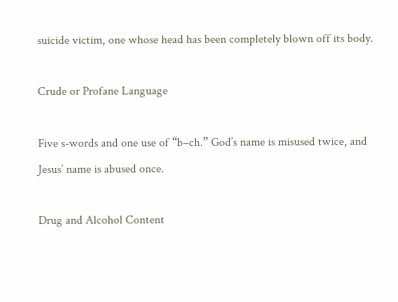suicide victim, one whose head has been completely blown off its body.

Crude or Profane Language

Five s-words and one use of “b–ch.” God’s name is misused twice, and Jesus’ name is abused once.

Drug and Alcohol Content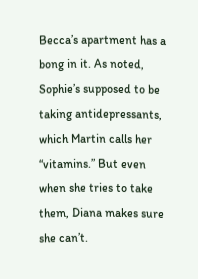Becca’s apartment has a bong in it. As noted, Sophie’s supposed to be taking antidepressants, which Martin calls her “vitamins.” But even when she tries to take them, Diana makes sure she can’t.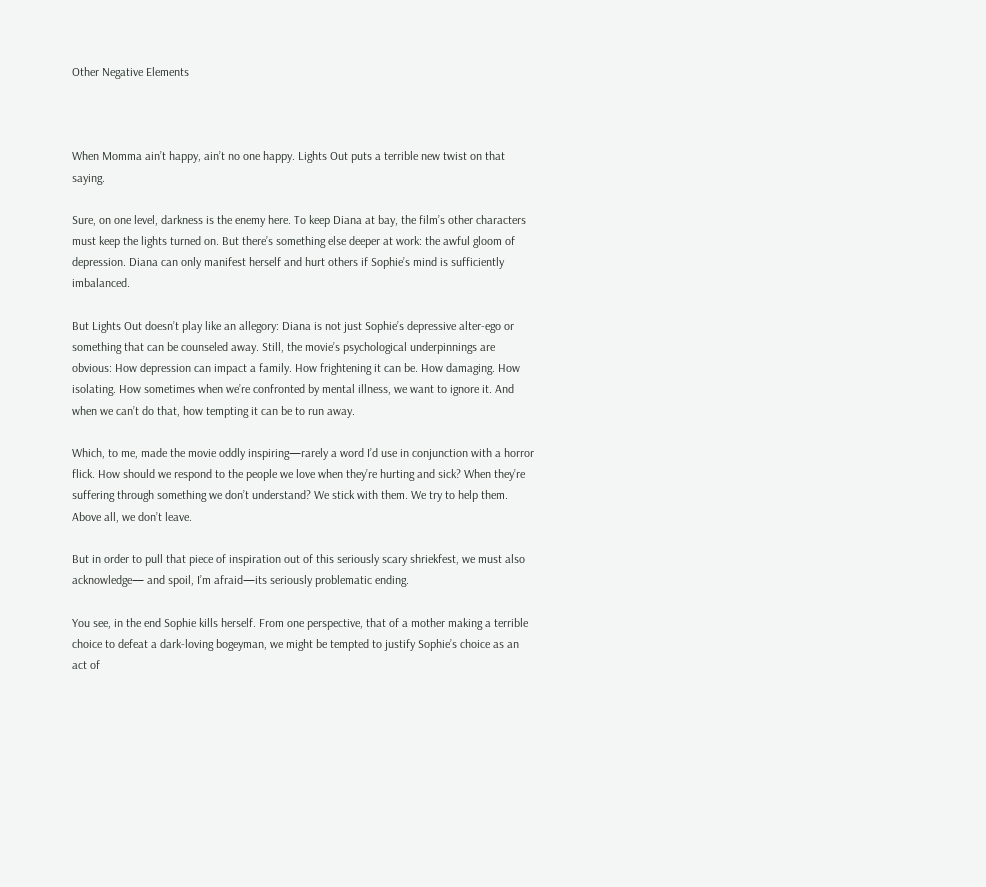Other Negative Elements



When Momma ain’t happy, ain’t no one happy. Lights Out puts a terrible new twist on that saying.

Sure, on one level, darkness is the enemy here. To keep Diana at bay, the film’s other characters must keep the lights turned on. But there’s something else deeper at work: the awful gloom of depression. Diana can only manifest herself and hurt others if Sophie’s mind is sufficiently imbalanced.

But Lights Out doesn’t play like an allegory: Diana is not just Sophie’s depressive alter-ego or something that can be counseled away. Still, the movie’s psychological underpinnings are obvious: How depression can impact a family. How frightening it can be. How damaging. How isolating. How sometimes when we’re confronted by mental illness, we want to ignore it. And when we can’t do that, how tempting it can be to run away.

Which, to me, made the movie oddly inspiring—rarely a word I’d use in conjunction with a horror flick. How should we respond to the people we love when they’re hurting and sick? When they’re suffering through something we don’t understand? We stick with them. We try to help them. Above all, we don’t leave.

But in order to pull that piece of inspiration out of this seriously scary shriekfest, we must also acknowledge— and spoil, I’m afraid—its seriously problematic ending.

You see, in the end Sophie kills herself. From one perspective, that of a mother making a terrible choice to defeat a dark-loving bogeyman, we might be tempted to justify Sophie’s choice as an act of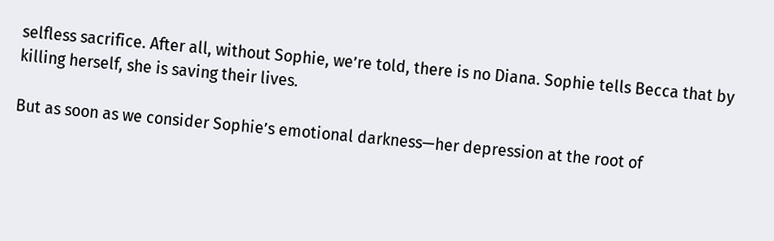selfless sacrifice. After all, without Sophie, we’re told, there is no Diana. Sophie tells Becca that by killing herself, she is saving their lives.

But as soon as we consider Sophie’s emotional darkness—her depression at the root of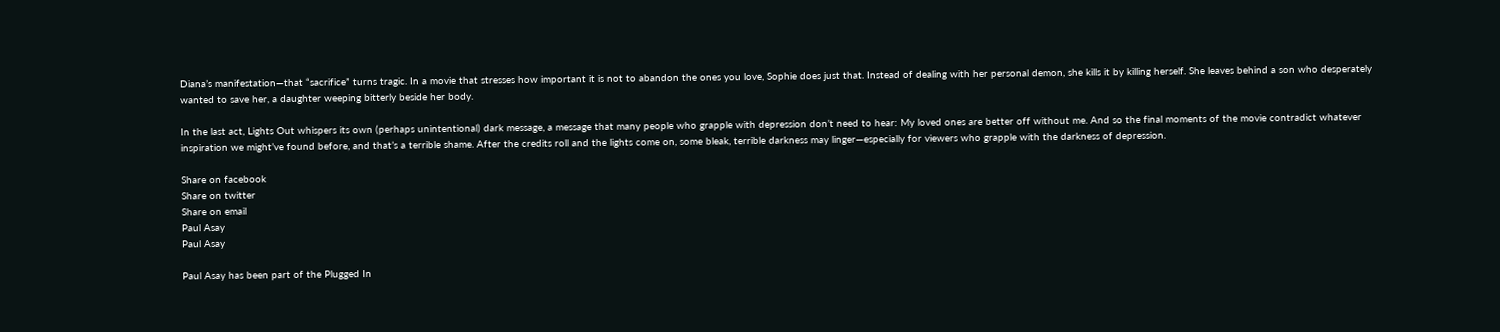Diana’s manifestation—that “sacrifice” turns tragic. In a movie that stresses how important it is not to abandon the ones you love, Sophie does just that. Instead of dealing with her personal demon, she kills it by killing herself. She leaves behind a son who desperately wanted to save her, a daughter weeping bitterly beside her body.

In the last act, Lights Out whispers its own (perhaps unintentional) dark message, a message that many people who grapple with depression don’t need to hear: My loved ones are better off without me. And so the final moments of the movie contradict whatever inspiration we might’ve found before, and that’s a terrible shame. After the credits roll and the lights come on, some bleak, terrible darkness may linger—especially for viewers who grapple with the darkness of depression.

Share on facebook
Share on twitter
Share on email
Paul Asay
Paul Asay

Paul Asay has been part of the Plugged In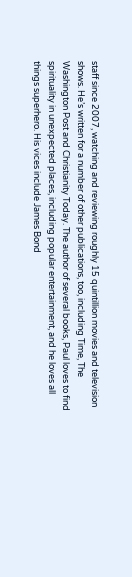staff since 2007, watching and reviewing roughly 15 quintillion movies and television shows. He’s written for a number of other publications, too, including Time, The Washington Post and Christianity Today. The author of several books, Paul loves to find spirituality in unexpected places, including popular entertainment, and he loves all things superhero. His vices include James Bond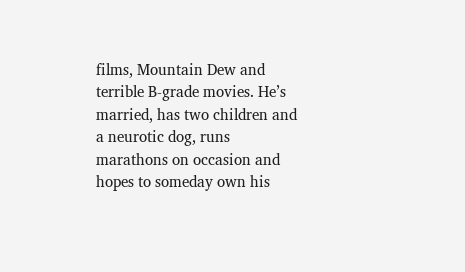films, Mountain Dew and terrible B-grade movies. He’s married, has two children and a neurotic dog, runs marathons on occasion and hopes to someday own his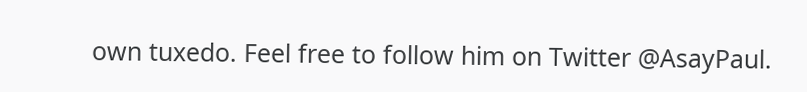own tuxedo. Feel free to follow him on Twitter @AsayPaul.